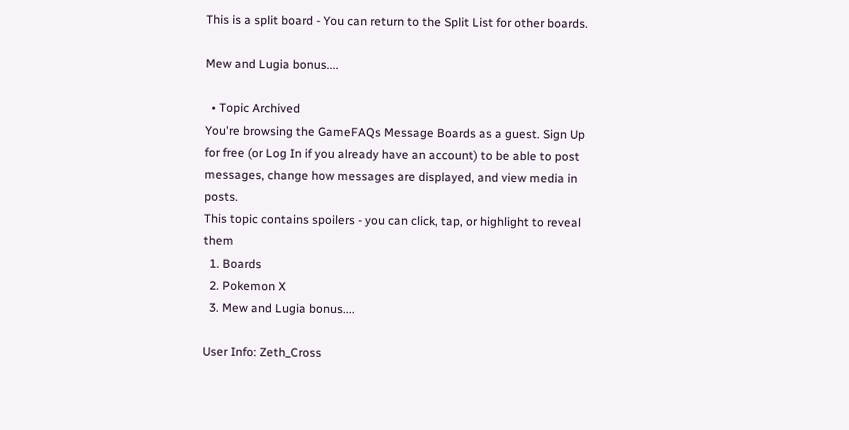This is a split board - You can return to the Split List for other boards.

Mew and Lugia bonus....

  • Topic Archived
You're browsing the GameFAQs Message Boards as a guest. Sign Up for free (or Log In if you already have an account) to be able to post messages, change how messages are displayed, and view media in posts.
This topic contains spoilers - you can click, tap, or highlight to reveal them
  1. Boards
  2. Pokemon X
  3. Mew and Lugia bonus....

User Info: Zeth_Cross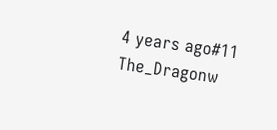4 years ago#11
The_Dragonw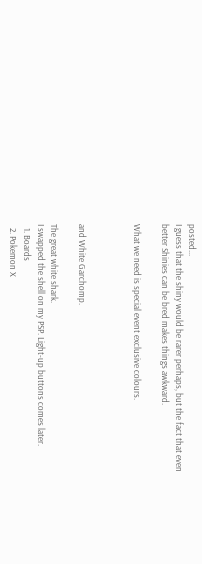posted...
I guess that the shiny would be rarer perhaps, but the fact that even better Shinies can be bred makes things awkward.

What we need is special event exclusive colours.



and White Garchomp.

The great white shark.
I swapped the shell on my PSP. Light-up buttons comes later.
  1. Boards
  2. Pokemon X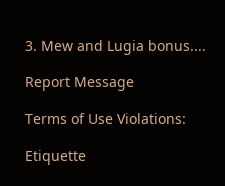3. Mew and Lugia bonus....

Report Message

Terms of Use Violations:

Etiquette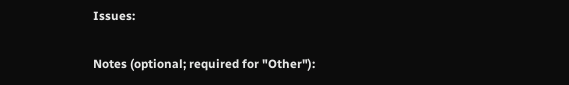Issues:

Notes (optional; required for "Other"):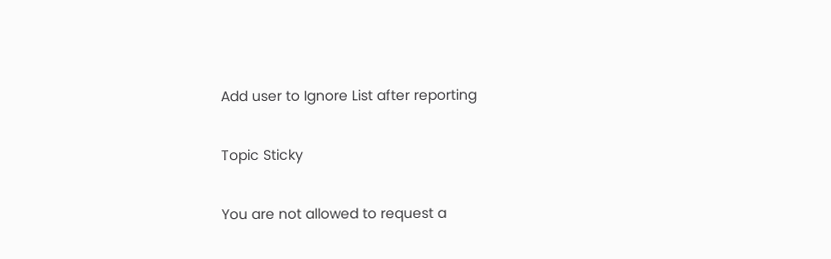Add user to Ignore List after reporting

Topic Sticky

You are not allowed to request a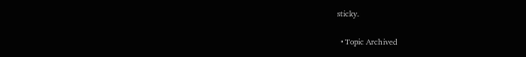sticky.

  • Topic Archived